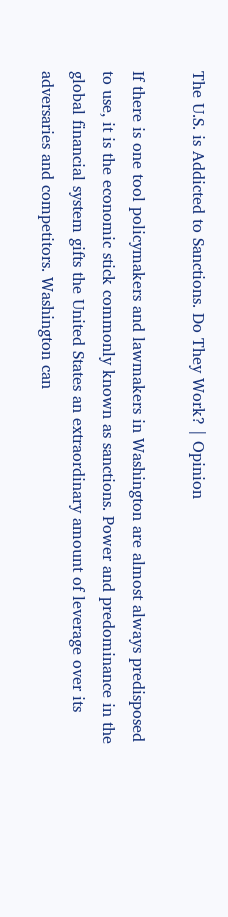The U.S. is Addicted to Sanctions. Do They Work? | Opinion

If there is one tool policymakers and lawmakers in Washington are almost always predisposed to use, it is the economic stick commonly known as sanctions. Power and predominance in the global financial system gifts the United States an extraordinary amount of leverage over its adversaries and competitors. Washington can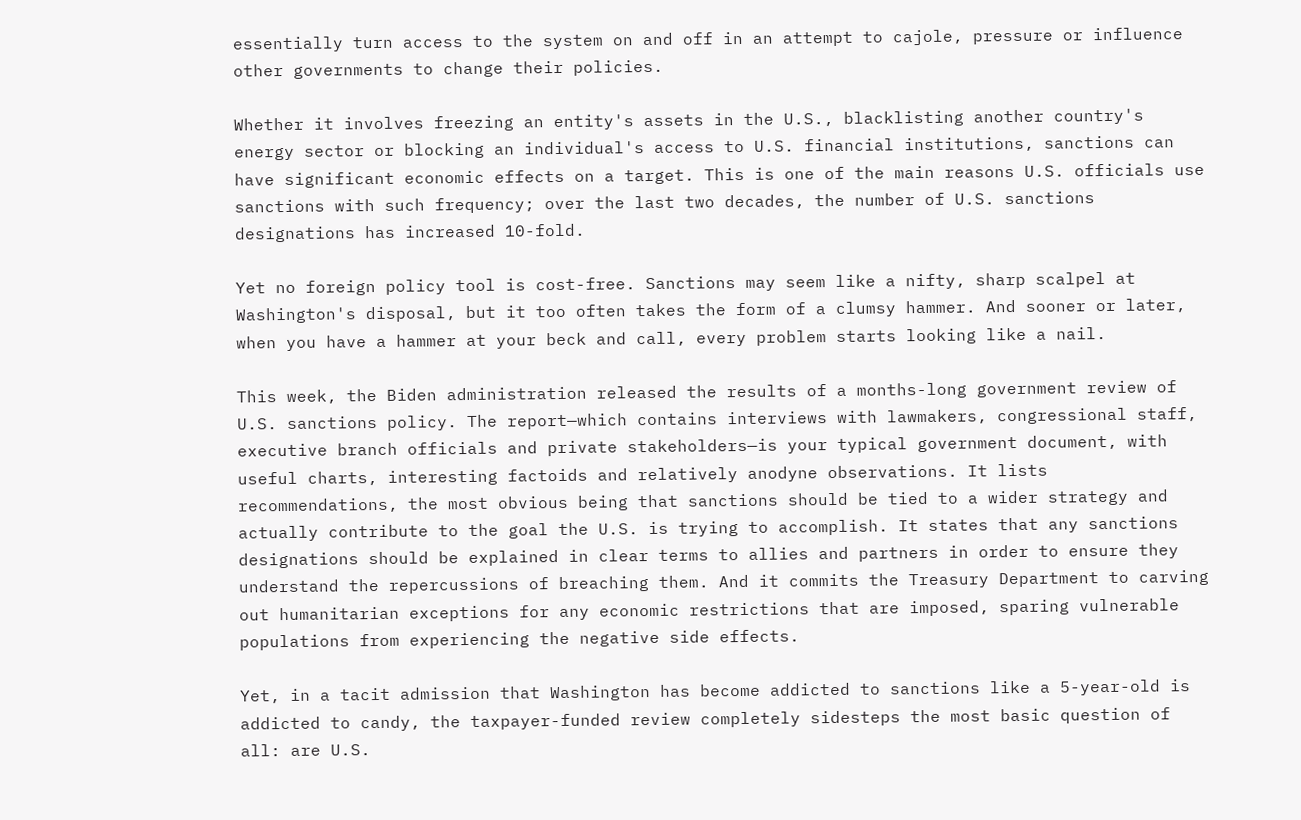essentially turn access to the system on and off in an attempt to cajole, pressure or influence other governments to change their policies.

Whether it involves freezing an entity's assets in the U.S., blacklisting another country's energy sector or blocking an individual's access to U.S. financial institutions, sanctions can have significant economic effects on a target. This is one of the main reasons U.S. officials use sanctions with such frequency; over the last two decades, the number of U.S. sanctions designations has increased 10-fold.

Yet no foreign policy tool is cost-free. Sanctions may seem like a nifty, sharp scalpel at Washington's disposal, but it too often takes the form of a clumsy hammer. And sooner or later, when you have a hammer at your beck and call, every problem starts looking like a nail.

This week, the Biden administration released the results of a months-long government review of U.S. sanctions policy. The report—which contains interviews with lawmakers, congressional staff, executive branch officials and private stakeholders—is your typical government document, with useful charts, interesting factoids and relatively anodyne observations. It lists recommendations, the most obvious being that sanctions should be tied to a wider strategy and actually contribute to the goal the U.S. is trying to accomplish. It states that any sanctions designations should be explained in clear terms to allies and partners in order to ensure they understand the repercussions of breaching them. And it commits the Treasury Department to carving out humanitarian exceptions for any economic restrictions that are imposed, sparing vulnerable populations from experiencing the negative side effects.

Yet, in a tacit admission that Washington has become addicted to sanctions like a 5-year-old is addicted to candy, the taxpayer-funded review completely sidesteps the most basic question of all: are U.S.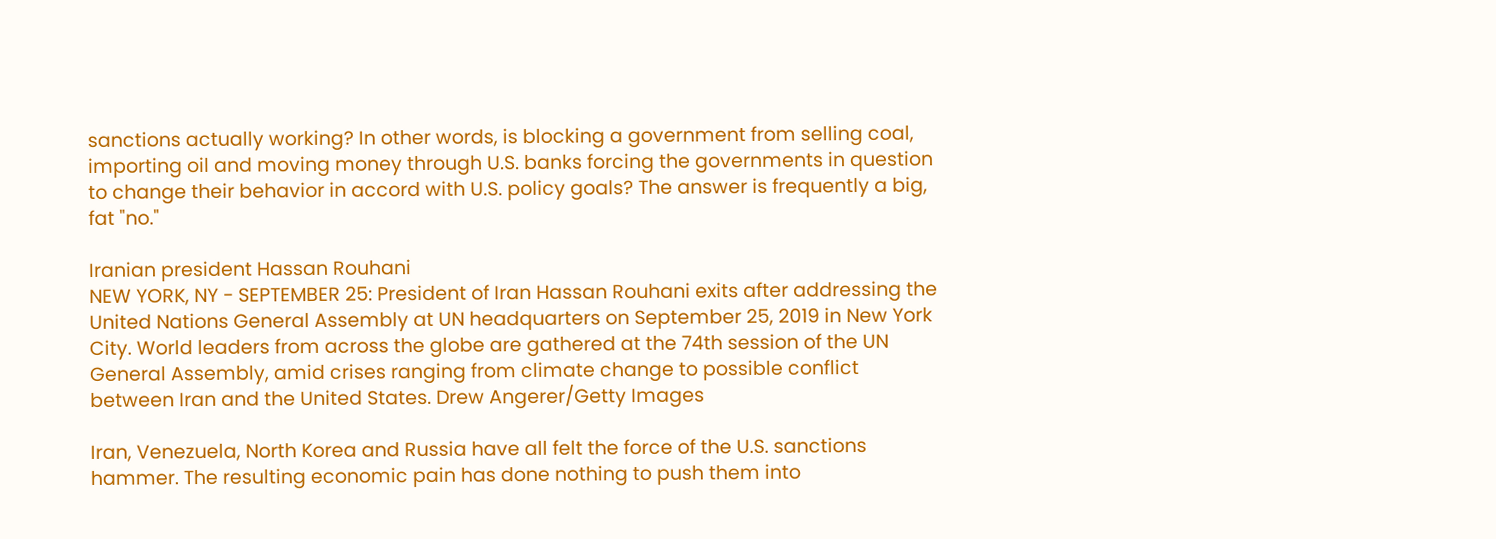sanctions actually working? In other words, is blocking a government from selling coal, importing oil and moving money through U.S. banks forcing the governments in question to change their behavior in accord with U.S. policy goals? The answer is frequently a big, fat "no."

Iranian president Hassan Rouhani
NEW YORK, NY - SEPTEMBER 25: President of Iran Hassan Rouhani exits after addressing the United Nations General Assembly at UN headquarters on September 25, 2019 in New York City. World leaders from across the globe are gathered at the 74th session of the UN General Assembly, amid crises ranging from climate change to possible conflict between Iran and the United States. Drew Angerer/Getty Images

Iran, Venezuela, North Korea and Russia have all felt the force of the U.S. sanctions hammer. The resulting economic pain has done nothing to push them into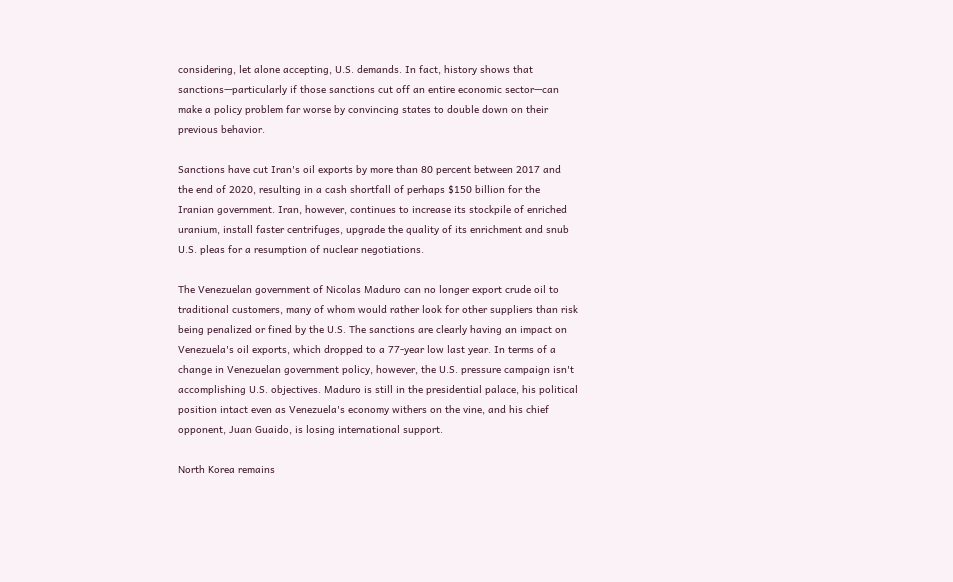considering, let alone accepting, U.S. demands. In fact, history shows that sanctions—particularly if those sanctions cut off an entire economic sector—can make a policy problem far worse by convincing states to double down on their previous behavior.

Sanctions have cut Iran's oil exports by more than 80 percent between 2017 and the end of 2020, resulting in a cash shortfall of perhaps $150 billion for the Iranian government. Iran, however, continues to increase its stockpile of enriched uranium, install faster centrifuges, upgrade the quality of its enrichment and snub U.S. pleas for a resumption of nuclear negotiations.

The Venezuelan government of Nicolas Maduro can no longer export crude oil to traditional customers, many of whom would rather look for other suppliers than risk being penalized or fined by the U.S. The sanctions are clearly having an impact on Venezuela's oil exports, which dropped to a 77-year low last year. In terms of a change in Venezuelan government policy, however, the U.S. pressure campaign isn't accomplishing U.S. objectives. Maduro is still in the presidential palace, his political position intact even as Venezuela's economy withers on the vine, and his chief opponent, Juan Guaido, is losing international support.

North Korea remains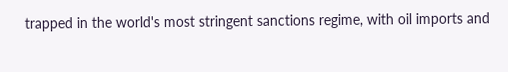trapped in the world's most stringent sanctions regime, with oil imports and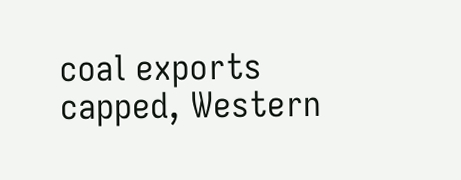coal exports capped, Western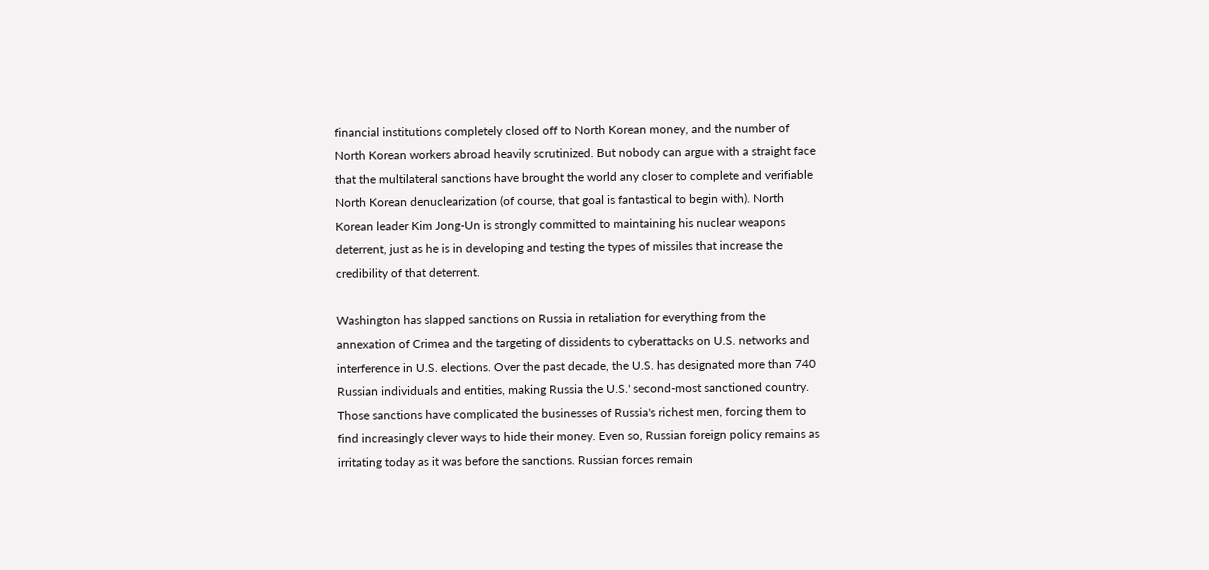financial institutions completely closed off to North Korean money, and the number of North Korean workers abroad heavily scrutinized. But nobody can argue with a straight face that the multilateral sanctions have brought the world any closer to complete and verifiable North Korean denuclearization (of course, that goal is fantastical to begin with). North Korean leader Kim Jong-Un is strongly committed to maintaining his nuclear weapons deterrent, just as he is in developing and testing the types of missiles that increase the credibility of that deterrent.

Washington has slapped sanctions on Russia in retaliation for everything from the annexation of Crimea and the targeting of dissidents to cyberattacks on U.S. networks and interference in U.S. elections. Over the past decade, the U.S. has designated more than 740 Russian individuals and entities, making Russia the U.S.' second-most sanctioned country. Those sanctions have complicated the businesses of Russia's richest men, forcing them to find increasingly clever ways to hide their money. Even so, Russian foreign policy remains as irritating today as it was before the sanctions. Russian forces remain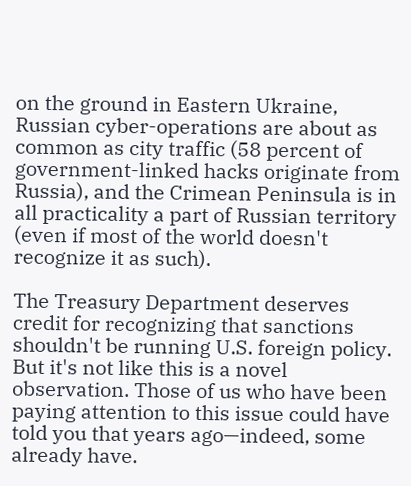on the ground in Eastern Ukraine, Russian cyber-operations are about as common as city traffic (58 percent of government-linked hacks originate from Russia), and the Crimean Peninsula is in all practicality a part of Russian territory (even if most of the world doesn't recognize it as such).

The Treasury Department deserves credit for recognizing that sanctions shouldn't be running U.S. foreign policy. But it's not like this is a novel observation. Those of us who have been paying attention to this issue could have told you that years ago—indeed, some already have.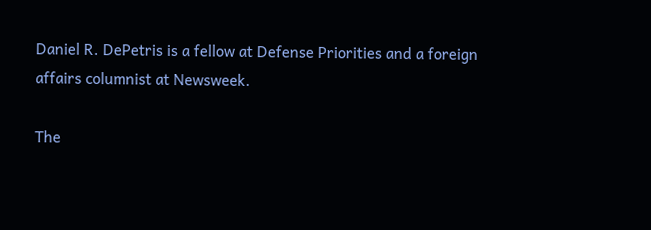Daniel R. DePetris is a fellow at Defense Priorities and a foreign affairs columnist at Newsweek.

The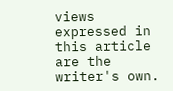views expressed in this article are the writer's own.